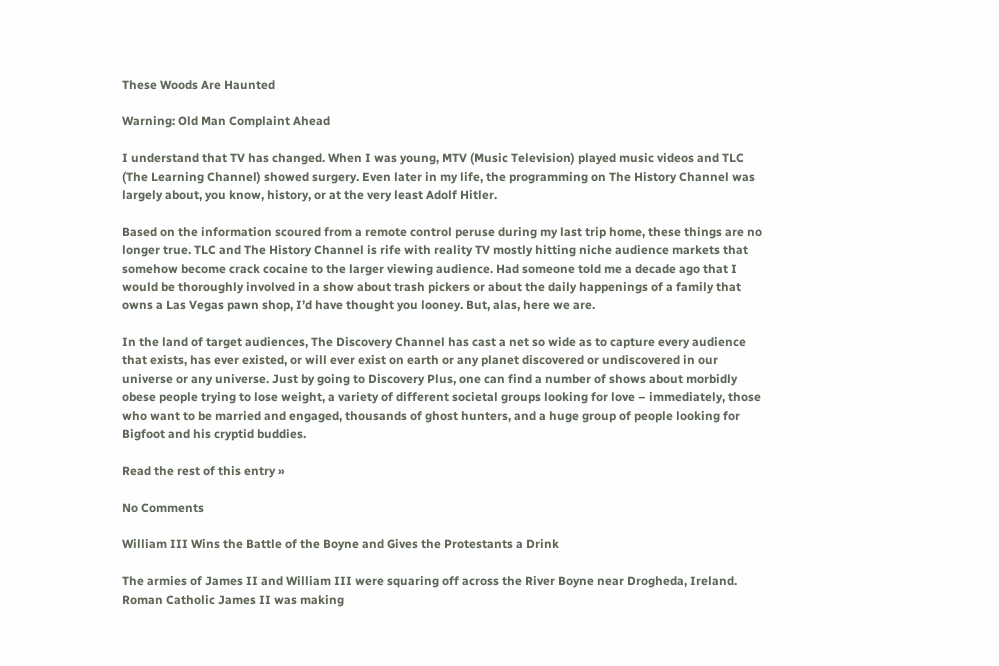These Woods Are Haunted

Warning: Old Man Complaint Ahead

I understand that TV has changed. When I was young, MTV (Music Television) played music videos and TLC (The Learning Channel) showed surgery. Even later in my life, the programming on The History Channel was largely about, you know, history, or at the very least Adolf Hitler.

Based on the information scoured from a remote control peruse during my last trip home, these things are no longer true. TLC and The History Channel is rife with reality TV mostly hitting niche audience markets that somehow become crack cocaine to the larger viewing audience. Had someone told me a decade ago that I would be thoroughly involved in a show about trash pickers or about the daily happenings of a family that owns a Las Vegas pawn shop, I’d have thought you looney. But, alas, here we are.

In the land of target audiences, The Discovery Channel has cast a net so wide as to capture every audience that exists, has ever existed, or will ever exist on earth or any planet discovered or undiscovered in our universe or any universe. Just by going to Discovery Plus, one can find a number of shows about morbidly obese people trying to lose weight, a variety of different societal groups looking for love – immediately, those who want to be married and engaged, thousands of ghost hunters, and a huge group of people looking for Bigfoot and his cryptid buddies.

Read the rest of this entry »

No Comments

William III Wins the Battle of the Boyne and Gives the Protestants a Drink

The armies of James II and William III were squaring off across the River Boyne near Drogheda, Ireland. Roman Catholic James II was making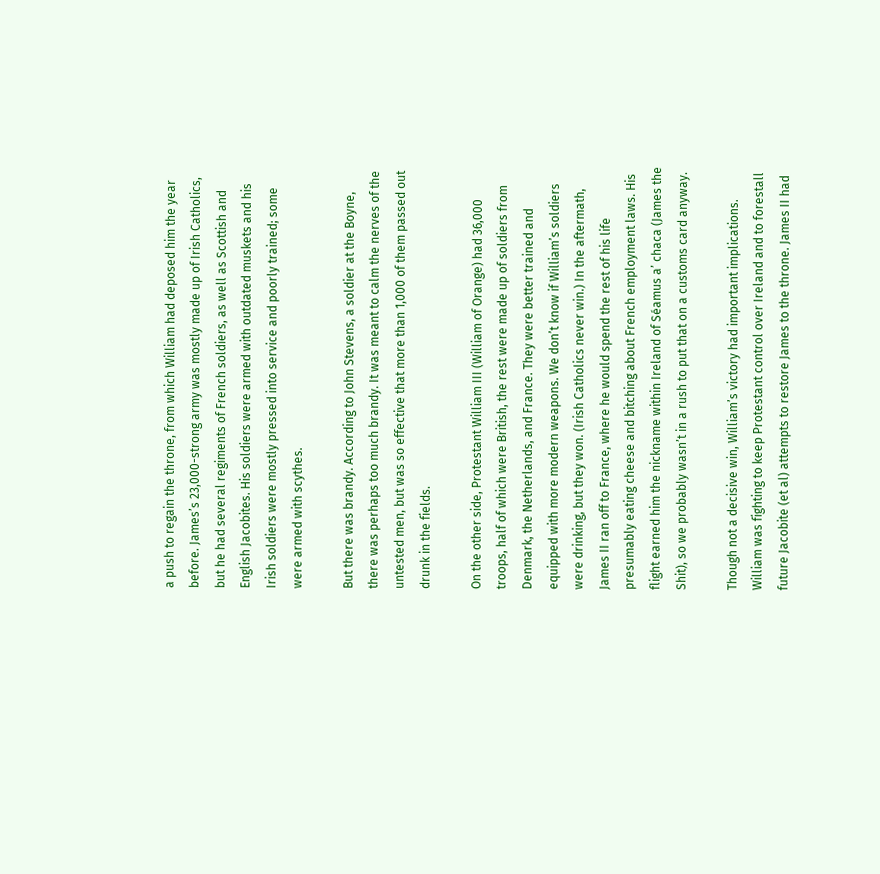a push to regain the throne, from which William had deposed him the year before. James’s 23,000-strong army was mostly made up of Irish Catholics, but he had several regiments of French soldiers, as well as Scottish and English Jacobites. His soldiers were armed with outdated muskets and his Irish soldiers were mostly pressed into service and poorly trained; some were armed with scythes.

But there was brandy. According to John Stevens, a soldier at the Boyne, there was perhaps too much brandy. It was meant to calm the nerves of the untested men, but was so effective that more than 1,000 of them passed out drunk in the fields.

On the other side, Protestant William III (William of Orange) had 36,000 troops, half of which were British, the rest were made up of soldiers from Denmark, the Netherlands, and France. They were better trained and equipped with more modern weapons. We don’t know if William’s soldiers were drinking, but they won. (Irish Catholics never win.) In the aftermath, James II ran off to France, where he would spend the rest of his life presumably eating cheese and bitching about French employment laws. His flight earned him the nickname within Ireland of Séamus a’ chaca (James the Shit), so we probably wasn’t in a rush to put that on a customs card anyway.

Though not a decisive win, William’s victory had important implications. William was fighting to keep Protestant control over Ireland and to forestall future Jacobite (et al) attempts to restore James to the throne. James II had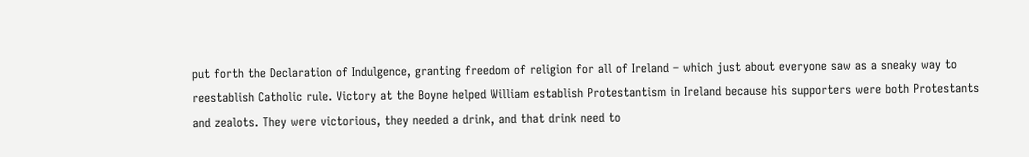put forth the Declaration of Indulgence, granting freedom of religion for all of Ireland – which just about everyone saw as a sneaky way to reestablish Catholic rule. Victory at the Boyne helped William establish Protestantism in Ireland because his supporters were both Protestants and zealots. They were victorious, they needed a drink, and that drink need to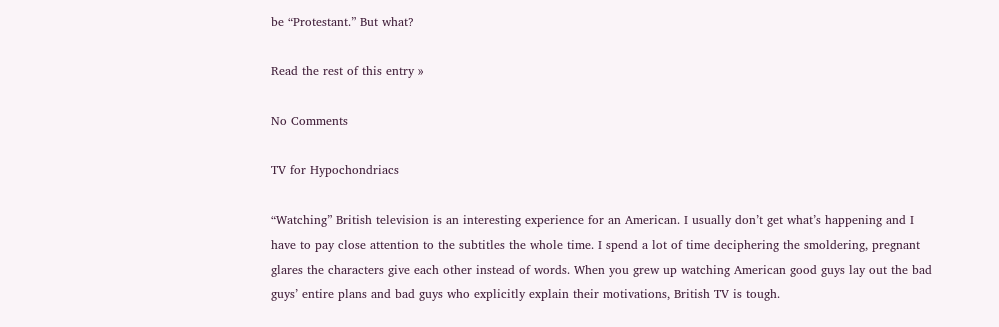be “Protestant.” But what?

Read the rest of this entry »

No Comments

TV for Hypochondriacs

“Watching” British television is an interesting experience for an American. I usually don’t get what’s happening and I have to pay close attention to the subtitles the whole time. I spend a lot of time deciphering the smoldering, pregnant glares the characters give each other instead of words. When you grew up watching American good guys lay out the bad guys’ entire plans and bad guys who explicitly explain their motivations, British TV is tough.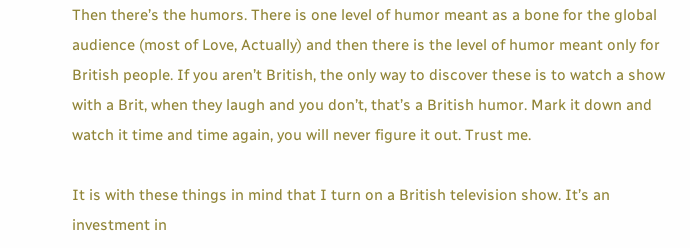Then there’s the humors. There is one level of humor meant as a bone for the global audience (most of Love, Actually) and then there is the level of humor meant only for British people. If you aren’t British, the only way to discover these is to watch a show with a Brit, when they laugh and you don’t, that’s a British humor. Mark it down and watch it time and time again, you will never figure it out. Trust me.

It is with these things in mind that I turn on a British television show. It’s an investment in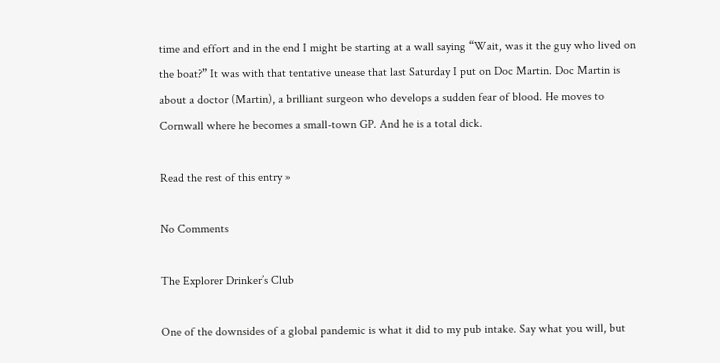time and effort and in the end I might be starting at a wall saying “Wait, was it the guy who lived on the boat?” It was with that tentative unease that last Saturday I put on Doc Martin. Doc Martin is about a doctor (Martin), a brilliant surgeon who develops a sudden fear of blood. He moves to Cornwall where he becomes a small-town GP. And he is a total dick.

Read the rest of this entry »

No Comments

The Explorer Drinker’s Club

One of the downsides of a global pandemic is what it did to my pub intake. Say what you will, but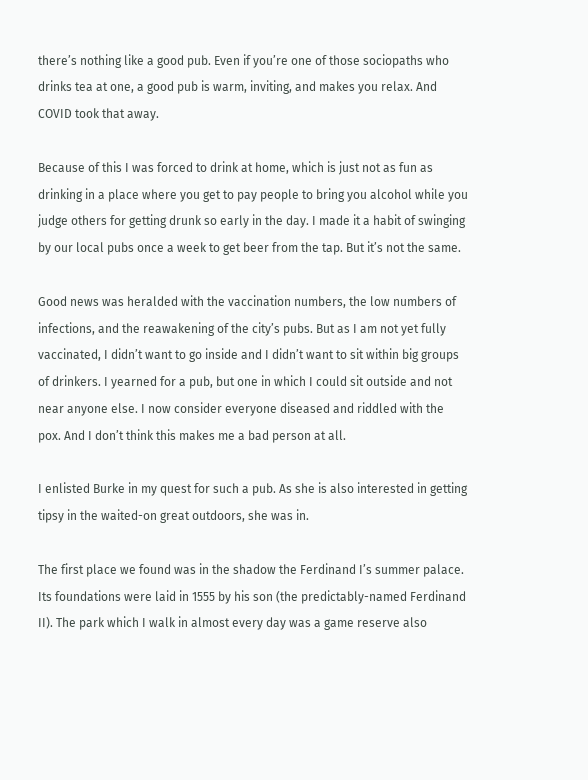there’s nothing like a good pub. Even if you’re one of those sociopaths who drinks tea at one, a good pub is warm, inviting, and makes you relax. And COVID took that away.

Because of this I was forced to drink at home, which is just not as fun as drinking in a place where you get to pay people to bring you alcohol while you judge others for getting drunk so early in the day. I made it a habit of swinging by our local pubs once a week to get beer from the tap. But it’s not the same.

Good news was heralded with the vaccination numbers, the low numbers of infections, and the reawakening of the city’s pubs. But as I am not yet fully vaccinated, I didn’t want to go inside and I didn’t want to sit within big groups of drinkers. I yearned for a pub, but one in which I could sit outside and not near anyone else. I now consider everyone diseased and riddled with the pox. And I don’t think this makes me a bad person at all.

I enlisted Burke in my quest for such a pub. As she is also interested in getting tipsy in the waited-on great outdoors, she was in.

The first place we found was in the shadow the Ferdinand I’s summer palace. Its foundations were laid in 1555 by his son (the predictably-named Ferdinand II). The park which I walk in almost every day was a game reserve also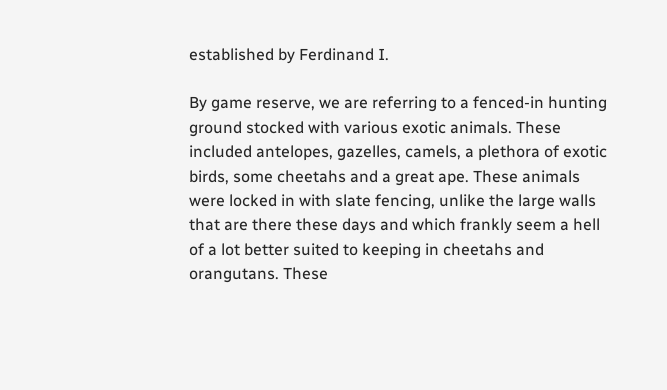established by Ferdinand I.

By game reserve, we are referring to a fenced-in hunting ground stocked with various exotic animals. These included antelopes, gazelles, camels, a plethora of exotic birds, some cheetahs and a great ape. These animals were locked in with slate fencing, unlike the large walls that are there these days and which frankly seem a hell of a lot better suited to keeping in cheetahs and orangutans. These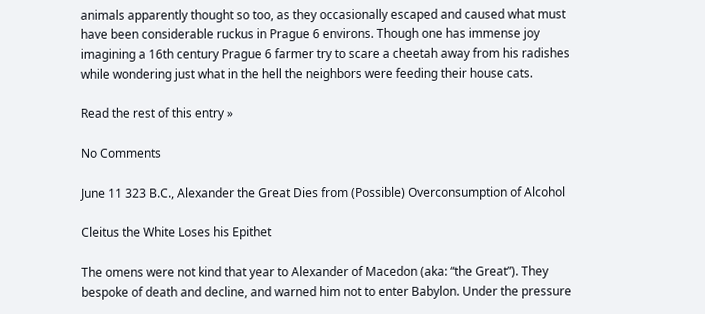animals apparently thought so too, as they occasionally escaped and caused what must have been considerable ruckus in Prague 6 environs. Though one has immense joy imagining a 16th century Prague 6 farmer try to scare a cheetah away from his radishes while wondering just what in the hell the neighbors were feeding their house cats.

Read the rest of this entry »

No Comments

June 11 323 B.C., Alexander the Great Dies from (Possible) Overconsumption of Alcohol

Cleitus the White Loses his Epithet

The omens were not kind that year to Alexander of Macedon (aka: “the Great”). They bespoke of death and decline, and warned him not to enter Babylon. Under the pressure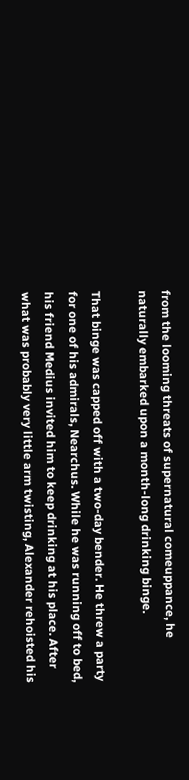from the looming threats of supernatural comeuppance, he naturally embarked upon a month-long drinking binge.

That binge was capped off with a two-day bender. He threw a party for one of his admirals, Nearchus. While he was running off to bed, his friend Medius invited him to keep drinking at his place. After what was probably very little arm twisting, Alexander rehoisted his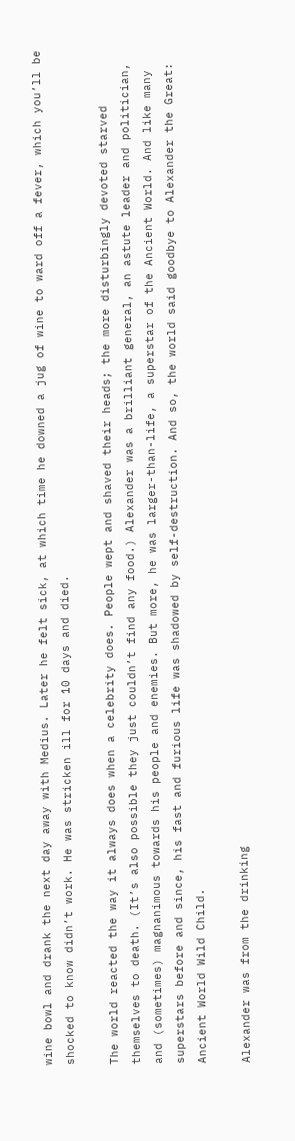wine bowl and drank the next day away with Medius. Later he felt sick, at which time he downed a jug of wine to ward off a fever, which you’ll be shocked to know didn’t work. He was stricken ill for 10 days and died.

The world reacted the way it always does when a celebrity does. People wept and shaved their heads; the more disturbingly devoted starved themselves to death. (It’s also possible they just couldn’t find any food.) Alexander was a brilliant general, an astute leader and politician, and (sometimes) magnanimous towards his people and enemies. But more, he was larger-than-life, a superstar of the Ancient World. And like many superstars before and since, his fast and furious life was shadowed by self-destruction. And so, the world said goodbye to Alexander the Great: Ancient World Wild Child.

Alexander was from the drinking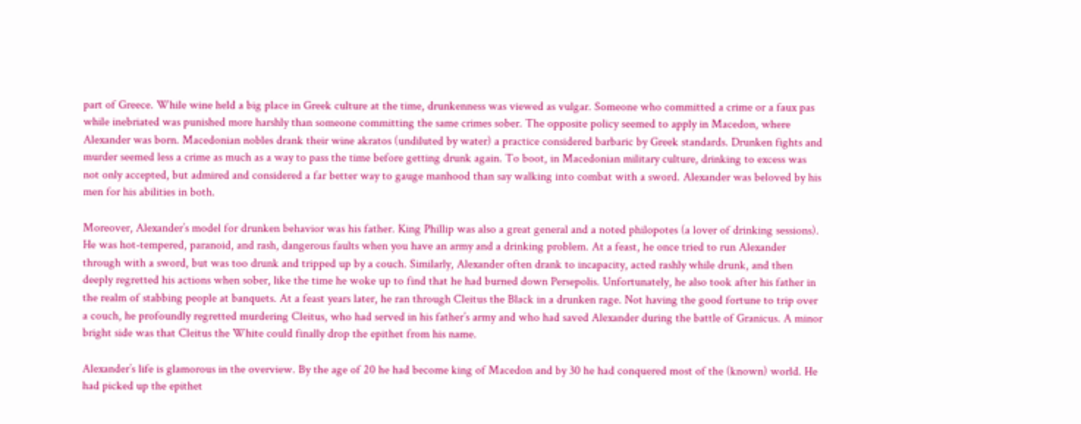part of Greece. While wine held a big place in Greek culture at the time, drunkenness was viewed as vulgar. Someone who committed a crime or a faux pas while inebriated was punished more harshly than someone committing the same crimes sober. The opposite policy seemed to apply in Macedon, where Alexander was born. Macedonian nobles drank their wine akratos (undiluted by water) a practice considered barbaric by Greek standards. Drunken fights and murder seemed less a crime as much as a way to pass the time before getting drunk again. To boot, in Macedonian military culture, drinking to excess was not only accepted, but admired and considered a far better way to gauge manhood than say walking into combat with a sword. Alexander was beloved by his men for his abilities in both.

Moreover, Alexander’s model for drunken behavior was his father. King Phillip was also a great general and a noted philopotes (a lover of drinking sessions). He was hot-tempered, paranoid, and rash, dangerous faults when you have an army and a drinking problem. At a feast, he once tried to run Alexander through with a sword, but was too drunk and tripped up by a couch. Similarly, Alexander often drank to incapacity, acted rashly while drunk, and then deeply regretted his actions when sober, like the time he woke up to find that he had burned down Persepolis. Unfortunately, he also took after his father in the realm of stabbing people at banquets. At a feast years later, he ran through Cleitus the Black in a drunken rage. Not having the good fortune to trip over a couch, he profoundly regretted murdering Cleitus, who had served in his father’s army and who had saved Alexander during the battle of Granicus. A minor bright side was that Cleitus the White could finally drop the epithet from his name.

Alexander’s life is glamorous in the overview. By the age of 20 he had become king of Macedon and by 30 he had conquered most of the (known) world. He had picked up the epithet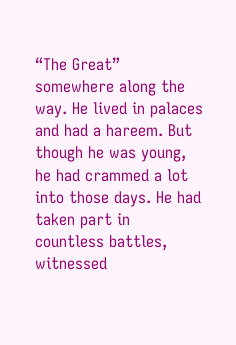“The Great” somewhere along the way. He lived in palaces and had a hareem. But though he was young, he had crammed a lot into those days. He had taken part in countless battles, witnessed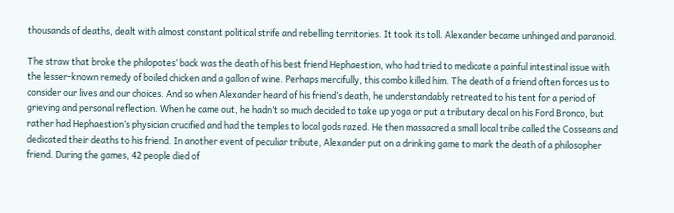thousands of deaths, dealt with almost constant political strife and rebelling territories. It took its toll. Alexander became unhinged and paranoid.

The straw that broke the philopotes’ back was the death of his best friend Hephaestion, who had tried to medicate a painful intestinal issue with the lesser-known remedy of boiled chicken and a gallon of wine. Perhaps mercifully, this combo killed him. The death of a friend often forces us to consider our lives and our choices. And so when Alexander heard of his friend’s death, he understandably retreated to his tent for a period of grieving and personal reflection. When he came out, he hadn’t so much decided to take up yoga or put a tributary decal on his Ford Bronco, but rather had Hephaestion’s physician crucified and had the temples to local gods razed. He then massacred a small local tribe called the Cosseans and dedicated their deaths to his friend. In another event of peculiar tribute, Alexander put on a drinking game to mark the death of a philosopher friend. During the games, 42 people died of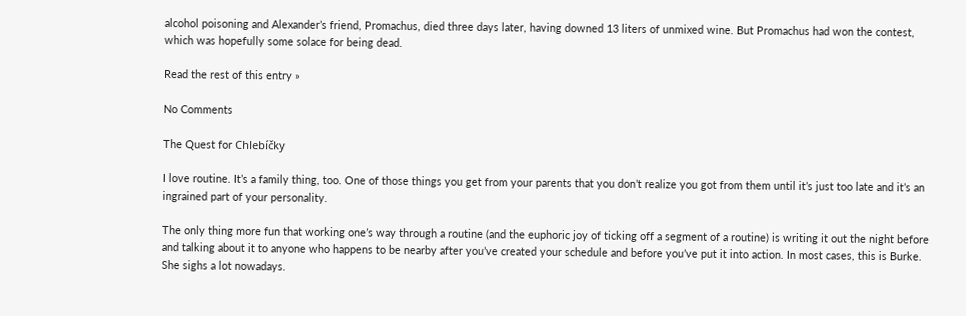alcohol poisoning and Alexander’s friend, Promachus, died three days later, having downed 13 liters of unmixed wine. But Promachus had won the contest, which was hopefully some solace for being dead.

Read the rest of this entry »

No Comments

The Quest for Chlebíčky

I love routine. It’s a family thing, too. One of those things you get from your parents that you don’t realize you got from them until it’s just too late and it’s an ingrained part of your personality.

The only thing more fun that working one’s way through a routine (and the euphoric joy of ticking off a segment of a routine) is writing it out the night before and talking about it to anyone who happens to be nearby after you’ve created your schedule and before you’ve put it into action. In most cases, this is Burke. She sighs a lot nowadays.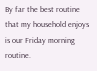By far the best routine that my household enjoys is our Friday morning routine.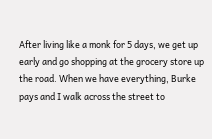After living like a monk for 5 days, we get up early and go shopping at the grocery store up the road. When we have everything, Burke pays and I walk across the street to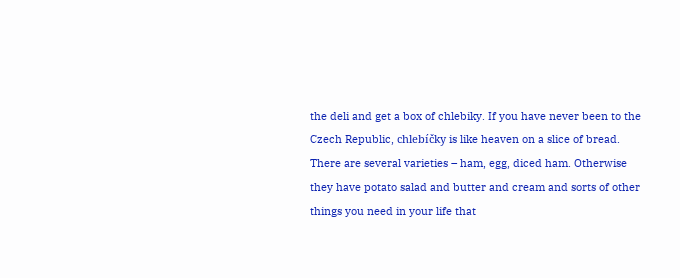the deli and get a box of chlebiky. If you have never been to the Czech Republic, chlebíčky is like heaven on a slice of bread. There are several varieties – ham, egg, diced ham. Otherwise they have potato salad and butter and cream and sorts of other things you need in your life that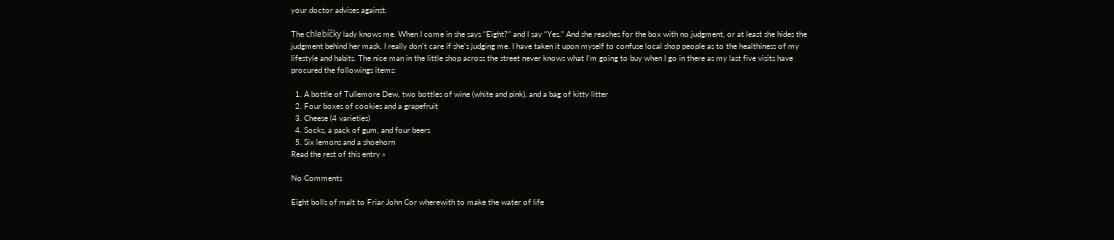your doctor advises against.

The chlebíčky lady knows me. When I come in she says “Eight?” and I say “Yes.” And she reaches for the box with no judgment, or at least she hides the judgment behind her mask. I really don’t care if she’s judging me. I have taken it upon myself to confuse local shop people as to the healthiness of my lifestyle and habits. The nice man in the little shop across the street never knows what I’m going to buy when I go in there as my last five visits have procured the followings items:

  1. A bottle of Tullemore Dew, two bottles of wine (white and pink), and a bag of kitty litter
  2. Four boxes of cookies and a grapefruit
  3. Cheese (4 varieties)
  4. Socks, a pack of gum, and four beers
  5. Six lemons and a shoehorn
Read the rest of this entry »

No Comments

Eight bolls of malt to Friar John Cor wherewith to make the water of life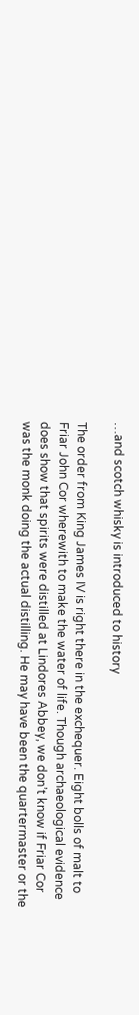…and scotch whisky is introduced to history

The order from King James IV is right there in the exchequer. Eight bolls of malt to Friar John Cor wherewith to make the water of life. Though archaeological evidence does show that spirits were distilled at Lindores Abbey, we don’t know if Friar Cor was the monk doing the actual distilling. He may have been the quartermaster or the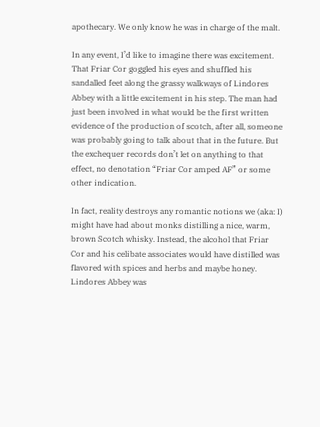apothecary. We only know he was in charge of the malt.

In any event, I’d like to imagine there was excitement. That Friar Cor goggled his eyes and shuffled his sandalled feet along the grassy walkways of Lindores Abbey with a little excitement in his step. The man had just been involved in what would be the first written evidence of the production of scotch, after all, someone was probably going to talk about that in the future. But the exchequer records don’t let on anything to that effect, no denotation “Friar Cor amped AF” or some other indication.

In fact, reality destroys any romantic notions we (aka: I) might have had about monks distilling a nice, warm, brown Scotch whisky. Instead, the alcohol that Friar Cor and his celibate associates would have distilled was flavored with spices and herbs and maybe honey. Lindores Abbey was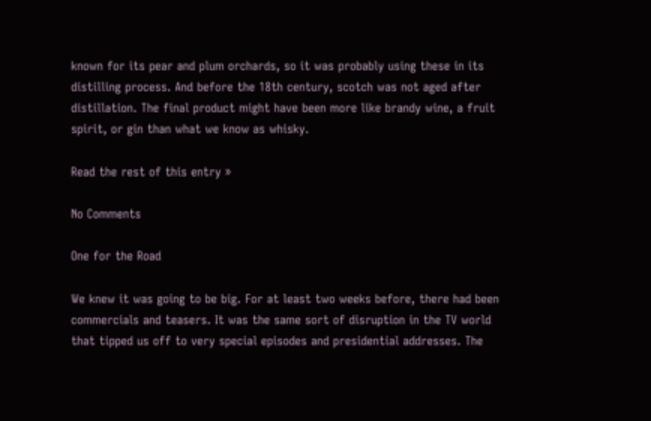known for its pear and plum orchards, so it was probably using these in its distilling process. And before the 18th century, scotch was not aged after distillation. The final product might have been more like brandy wine, a fruit spirit, or gin than what we know as whisky.

Read the rest of this entry »

No Comments

One for the Road

We knew it was going to be big. For at least two weeks before, there had been commercials and teasers. It was the same sort of disruption in the TV world that tipped us off to very special episodes and presidential addresses. The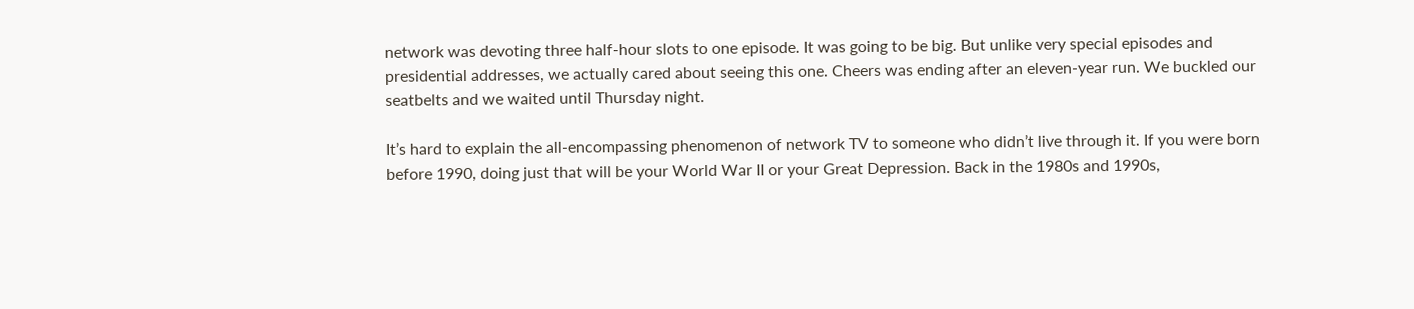network was devoting three half-hour slots to one episode. It was going to be big. But unlike very special episodes and presidential addresses, we actually cared about seeing this one. Cheers was ending after an eleven-year run. We buckled our seatbelts and we waited until Thursday night.

It’s hard to explain the all-encompassing phenomenon of network TV to someone who didn’t live through it. If you were born before 1990, doing just that will be your World War II or your Great Depression. Back in the 1980s and 1990s,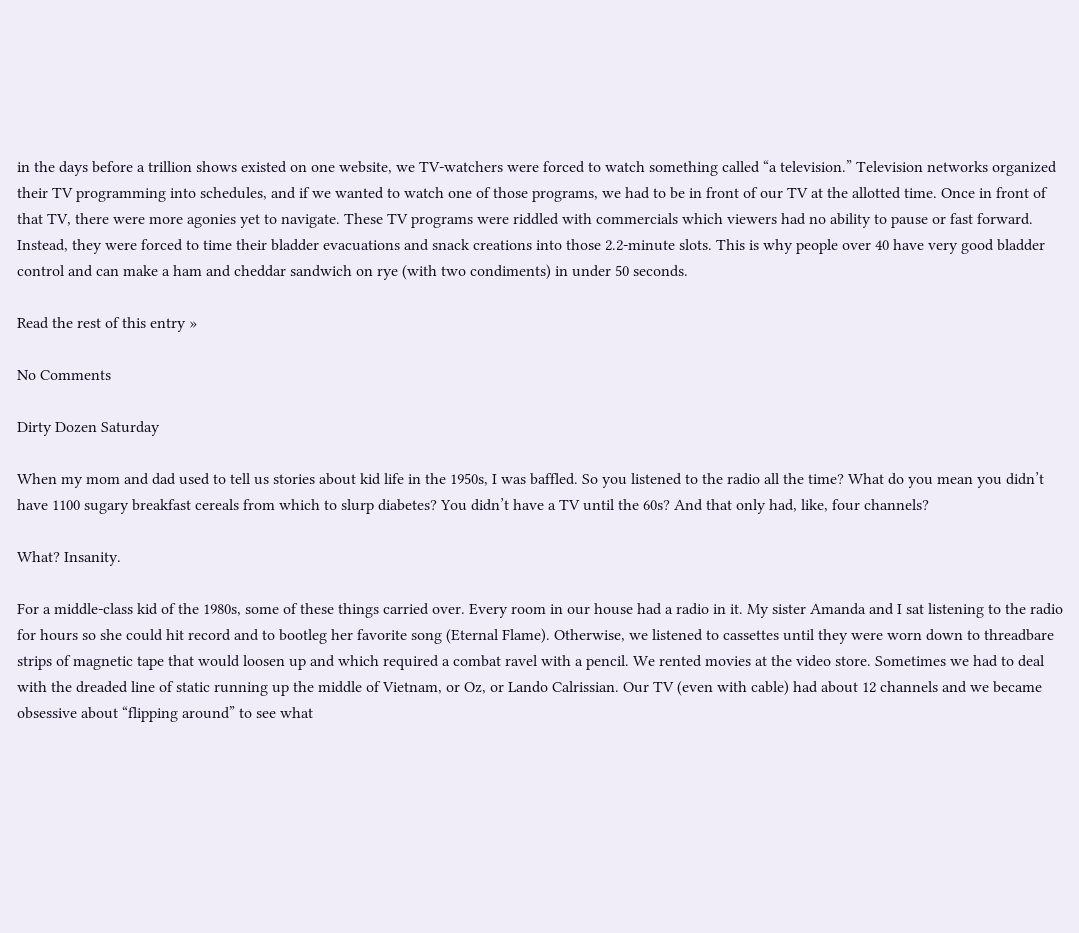in the days before a trillion shows existed on one website, we TV-watchers were forced to watch something called “a television.” Television networks organized their TV programming into schedules, and if we wanted to watch one of those programs, we had to be in front of our TV at the allotted time. Once in front of that TV, there were more agonies yet to navigate. These TV programs were riddled with commercials which viewers had no ability to pause or fast forward. Instead, they were forced to time their bladder evacuations and snack creations into those 2.2-minute slots. This is why people over 40 have very good bladder control and can make a ham and cheddar sandwich on rye (with two condiments) in under 50 seconds.

Read the rest of this entry »

No Comments

Dirty Dozen Saturday

When my mom and dad used to tell us stories about kid life in the 1950s, I was baffled. So you listened to the radio all the time? What do you mean you didn’t have 1100 sugary breakfast cereals from which to slurp diabetes? You didn’t have a TV until the 60s? And that only had, like, four channels?

What? Insanity.

For a middle-class kid of the 1980s, some of these things carried over. Every room in our house had a radio in it. My sister Amanda and I sat listening to the radio for hours so she could hit record and to bootleg her favorite song (Eternal Flame). Otherwise, we listened to cassettes until they were worn down to threadbare strips of magnetic tape that would loosen up and which required a combat ravel with a pencil. We rented movies at the video store. Sometimes we had to deal with the dreaded line of static running up the middle of Vietnam, or Oz, or Lando Calrissian. Our TV (even with cable) had about 12 channels and we became obsessive about “flipping around” to see what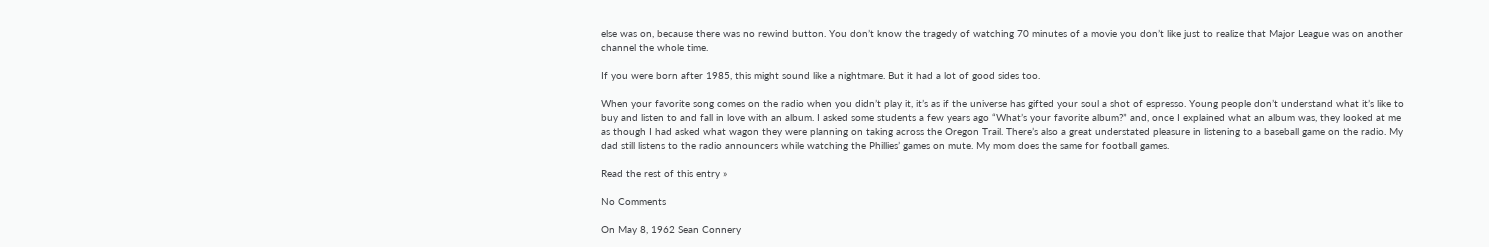else was on, because there was no rewind button. You don’t know the tragedy of watching 70 minutes of a movie you don’t like just to realize that Major League was on another channel the whole time.

If you were born after 1985, this might sound like a nightmare. But it had a lot of good sides too.

When your favorite song comes on the radio when you didn’t play it, it’s as if the universe has gifted your soul a shot of espresso. Young people don’t understand what it’s like to buy and listen to and fall in love with an album. I asked some students a few years ago “What’s your favorite album?” and, once I explained what an album was, they looked at me as though I had asked what wagon they were planning on taking across the Oregon Trail. There’s also a great understated pleasure in listening to a baseball game on the radio. My dad still listens to the radio announcers while watching the Phillies’ games on mute. My mom does the same for football games.

Read the rest of this entry »

No Comments

On May 8, 1962 Sean Connery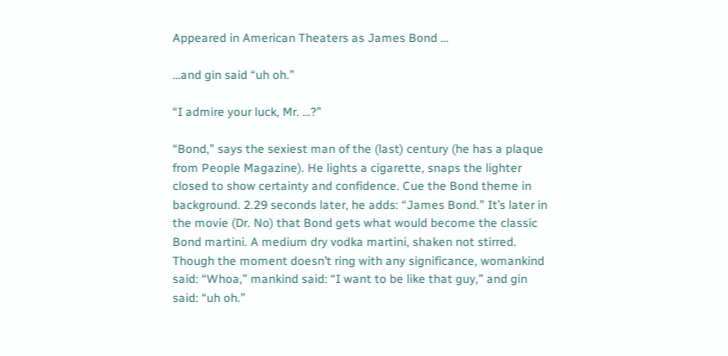Appeared in American Theaters as James Bond …

…and gin said “uh oh.”

“I admire your luck, Mr. …?”

“Bond,” says the sexiest man of the (last) century (he has a plaque from People Magazine). He lights a cigarette, snaps the lighter closed to show certainty and confidence. Cue the Bond theme in background. 2.29 seconds later, he adds: “James Bond.” It’s later in the movie (Dr. No) that Bond gets what would become the classic Bond martini. A medium dry vodka martini, shaken not stirred. Though the moment doesn’t ring with any significance, womankind said: “Whoa,” mankind said: “I want to be like that guy,” and gin said: “uh oh.”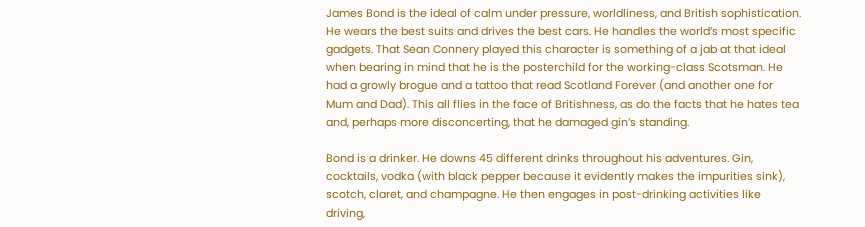James Bond is the ideal of calm under pressure, worldliness, and British sophistication. He wears the best suits and drives the best cars. He handles the world’s most specific gadgets. That Sean Connery played this character is something of a jab at that ideal when bearing in mind that he is the posterchild for the working-class Scotsman. He had a growly brogue and a tattoo that read Scotland Forever (and another one for Mum and Dad). This all flies in the face of Britishness, as do the facts that he hates tea and, perhaps more disconcerting, that he damaged gin’s standing.

Bond is a drinker. He downs 45 different drinks throughout his adventures. Gin, cocktails, vodka (with black pepper because it evidently makes the impurities sink), scotch, claret, and champagne. He then engages in post-drinking activities like driving,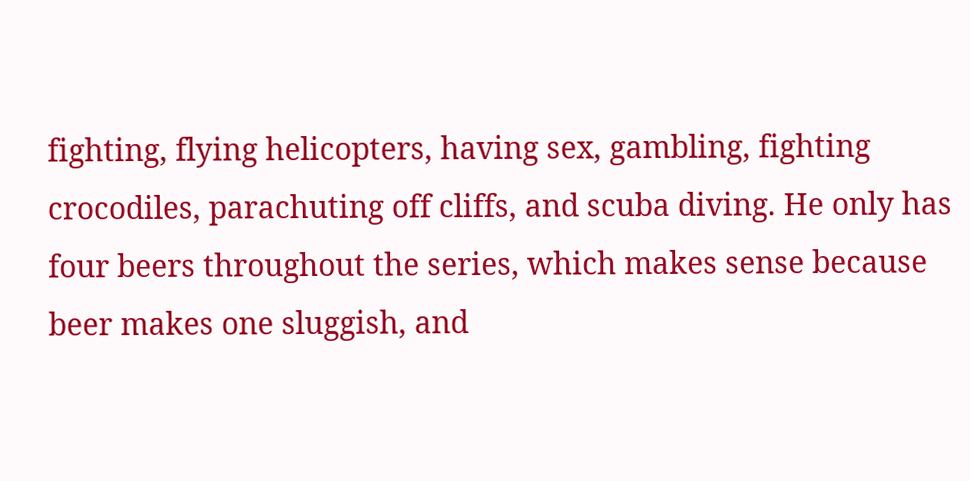fighting, flying helicopters, having sex, gambling, fighting crocodiles, parachuting off cliffs, and scuba diving. He only has four beers throughout the series, which makes sense because beer makes one sluggish, and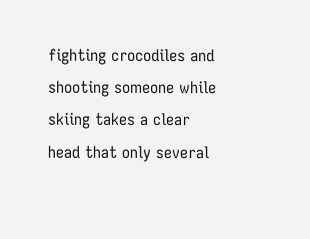fighting crocodiles and shooting someone while skiing takes a clear head that only several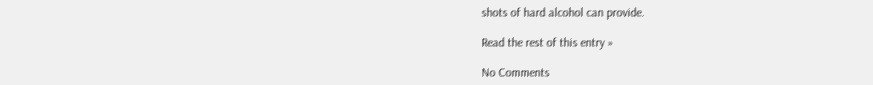shots of hard alcohol can provide.

Read the rest of this entry »

No Comments